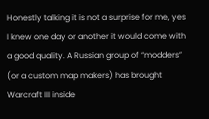Honestly talking it is not a surprise for me, yes I knew one day or another it would come with a good quality. A Russian group of “modders” (or a custom map makers) has brought Warcraft III inside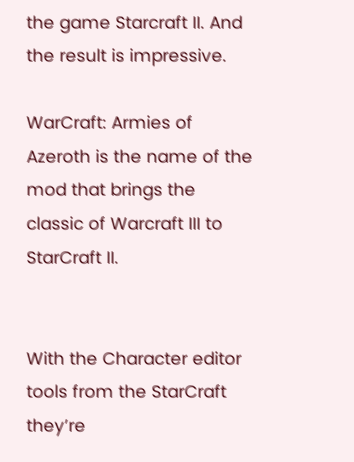the game Starcraft II. And the result is impressive.

WarCraft: Armies of Azeroth is the name of the mod that brings the classic of Warcraft III to  StarCraft II.


With the Character editor tools from the StarCraft they’re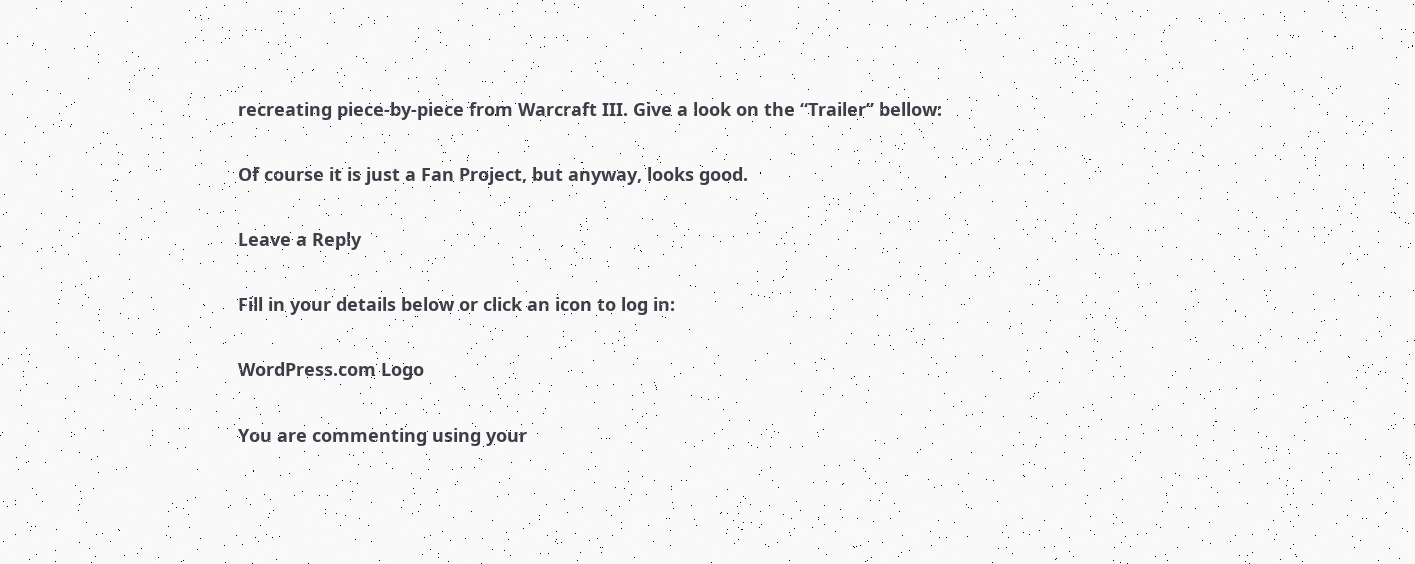recreating piece-by-piece from Warcraft III. Give a look on the “Trailer” bellow:

Of course it is just a Fan Project, but anyway, looks good.

Leave a Reply

Fill in your details below or click an icon to log in:

WordPress.com Logo

You are commenting using your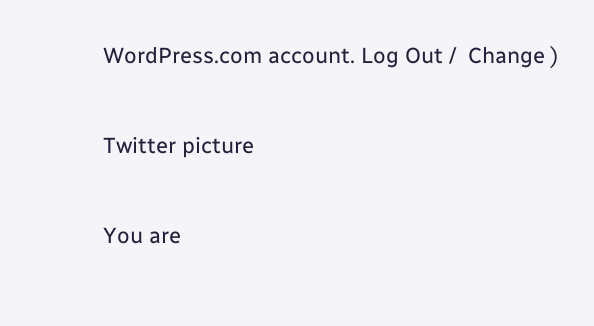WordPress.com account. Log Out /  Change )

Twitter picture

You are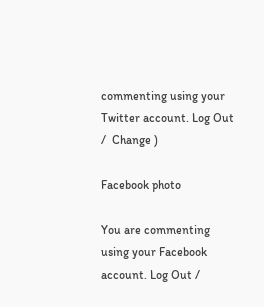commenting using your Twitter account. Log Out /  Change )

Facebook photo

You are commenting using your Facebook account. Log Out /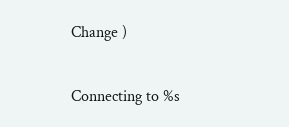Change )

Connecting to %s